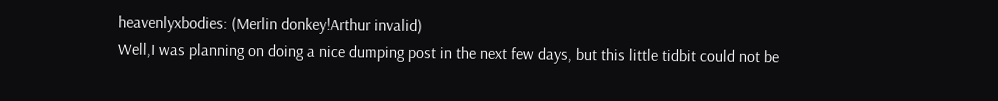heavenlyxbodies: (Merlin donkey!Arthur invalid)
Well,I was planning on doing a nice dumping post in the next few days, but this little tidbit could not be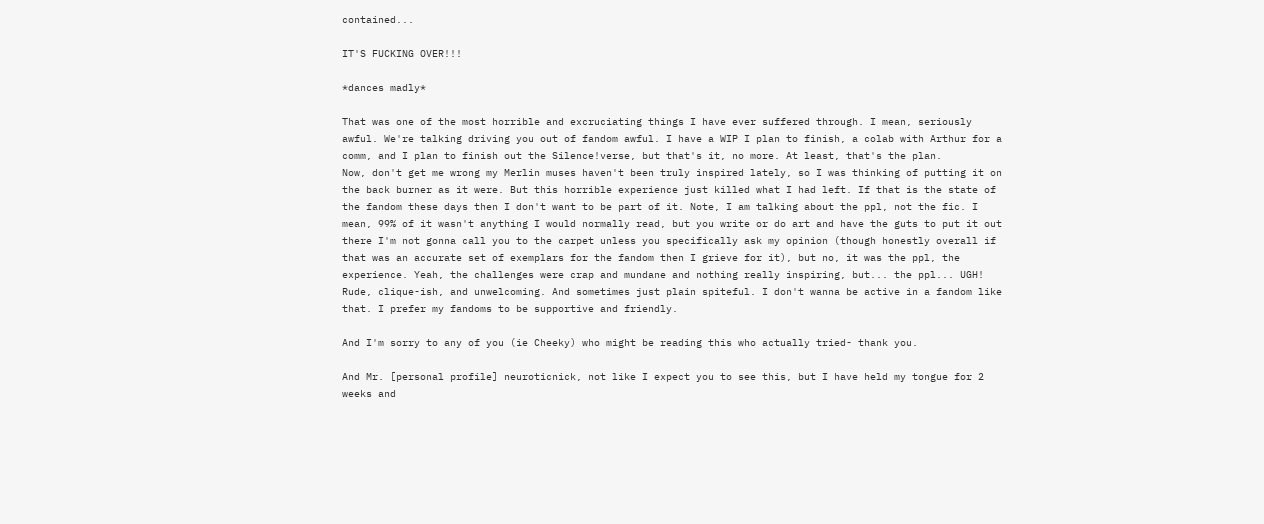contained...

IT'S FUCKING OVER!!!

*dances madly*

That was one of the most horrible and excruciating things I have ever suffered through. I mean, seriously awful. We're talking driving you out of fandom awful. I have a WIP I plan to finish, a colab with Arthur for a comm, and I plan to finish out the Silence!verse, but that's it, no more. At least, that's the plan.
Now, don't get me wrong my Merlin muses haven't been truly inspired lately, so I was thinking of putting it on the back burner as it were. But this horrible experience just killed what I had left. If that is the state of the fandom these days then I don't want to be part of it. Note, I am talking about the ppl, not the fic. I mean, 99% of it wasn't anything I would normally read, but you write or do art and have the guts to put it out there I'm not gonna call you to the carpet unless you specifically ask my opinion (though honestly overall if that was an accurate set of exemplars for the fandom then I grieve for it), but no, it was the ppl, the experience. Yeah, the challenges were crap and mundane and nothing really inspiring, but... the ppl... UGH! Rude, clique-ish, and unwelcoming. And sometimes just plain spiteful. I don't wanna be active in a fandom like that. I prefer my fandoms to be supportive and friendly.

And I'm sorry to any of you (ie Cheeky) who might be reading this who actually tried- thank you.

And Mr. [personal profile] neuroticnick, not like I expect you to see this, but I have held my tongue for 2 weeks and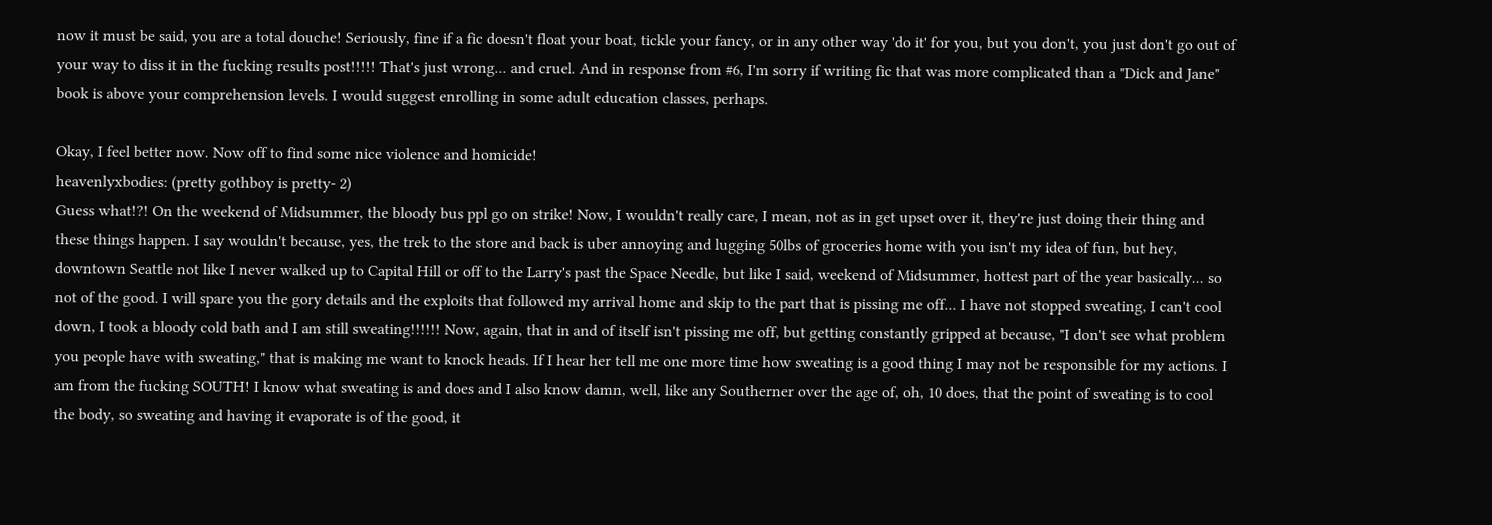now it must be said, you are a total douche! Seriously, fine if a fic doesn't float your boat, tickle your fancy, or in any other way 'do it' for you, but you don't, you just don't go out of your way to diss it in the fucking results post!!!!! That's just wrong... and cruel. And in response from #6, I'm sorry if writing fic that was more complicated than a "Dick and Jane" book is above your comprehension levels. I would suggest enrolling in some adult education classes, perhaps.

Okay, I feel better now. Now off to find some nice violence and homicide!
heavenlyxbodies: (pretty gothboy is pretty- 2)
Guess what!?! On the weekend of Midsummer, the bloody bus ppl go on strike! Now, I wouldn't really care, I mean, not as in get upset over it, they're just doing their thing and these things happen. I say wouldn't because, yes, the trek to the store and back is uber annoying and lugging 50lbs of groceries home with you isn't my idea of fun, but hey, downtown Seattle not like I never walked up to Capital Hill or off to the Larry's past the Space Needle, but like I said, weekend of Midsummer, hottest part of the year basically... so not of the good. I will spare you the gory details and the exploits that followed my arrival home and skip to the part that is pissing me off... I have not stopped sweating, I can't cool down, I took a bloody cold bath and I am still sweating!!!!!! Now, again, that in and of itself isn't pissing me off, but getting constantly gripped at because, "I don't see what problem you people have with sweating," that is making me want to knock heads. If I hear her tell me one more time how sweating is a good thing I may not be responsible for my actions. I am from the fucking SOUTH! I know what sweating is and does and I also know damn, well, like any Southerner over the age of, oh, 10 does, that the point of sweating is to cool the body, so sweating and having it evaporate is of the good, it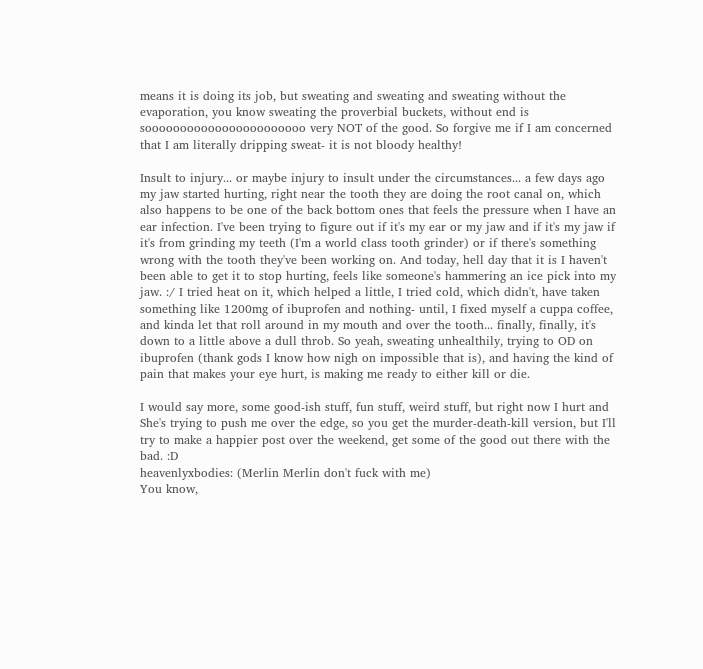means it is doing its job, but sweating and sweating and sweating without the evaporation, you know sweating the proverbial buckets, without end is sooooooooooooooooooooooo very NOT of the good. So forgive me if I am concerned that I am literally dripping sweat- it is not bloody healthy!

Insult to injury... or maybe injury to insult under the circumstances... a few days ago my jaw started hurting, right near the tooth they are doing the root canal on, which also happens to be one of the back bottom ones that feels the pressure when I have an ear infection. I've been trying to figure out if it's my ear or my jaw and if it's my jaw if it's from grinding my teeth (I'm a world class tooth grinder) or if there's something wrong with the tooth they've been working on. And today, hell day that it is I haven't been able to get it to stop hurting, feels like someone's hammering an ice pick into my jaw. :/ I tried heat on it, which helped a little, I tried cold, which didn't, have taken something like 1200mg of ibuprofen and nothing- until, I fixed myself a cuppa coffee, and kinda let that roll around in my mouth and over the tooth... finally, finally, it's down to a little above a dull throb. So yeah, sweating unhealthily, trying to OD on ibuprofen (thank gods I know how nigh on impossible that is), and having the kind of pain that makes your eye hurt, is making me ready to either kill or die.

I would say more, some good-ish stuff, fun stuff, weird stuff, but right now I hurt and She's trying to push me over the edge, so you get the murder-death-kill version, but I'll try to make a happier post over the weekend, get some of the good out there with the bad. :D
heavenlyxbodies: (Merlin Merlin don't fuck with me)
You know,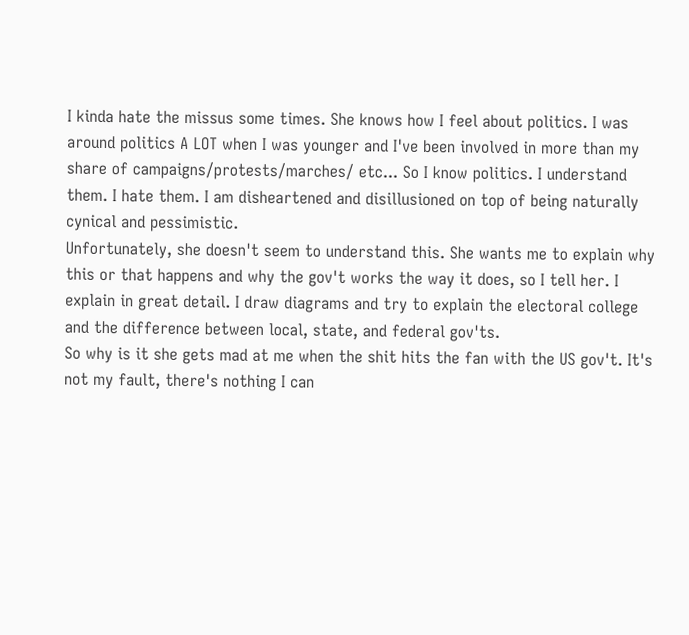I kinda hate the missus some times. She knows how I feel about politics. I was around politics A LOT when I was younger and I've been involved in more than my share of campaigns/protests/marches/ etc... So I know politics. I understand them. I hate them. I am disheartened and disillusioned on top of being naturally cynical and pessimistic.
Unfortunately, she doesn't seem to understand this. She wants me to explain why this or that happens and why the gov't works the way it does, so I tell her. I explain in great detail. I draw diagrams and try to explain the electoral college and the difference between local, state, and federal gov'ts.
So why is it she gets mad at me when the shit hits the fan with the US gov't. It's not my fault, there's nothing I can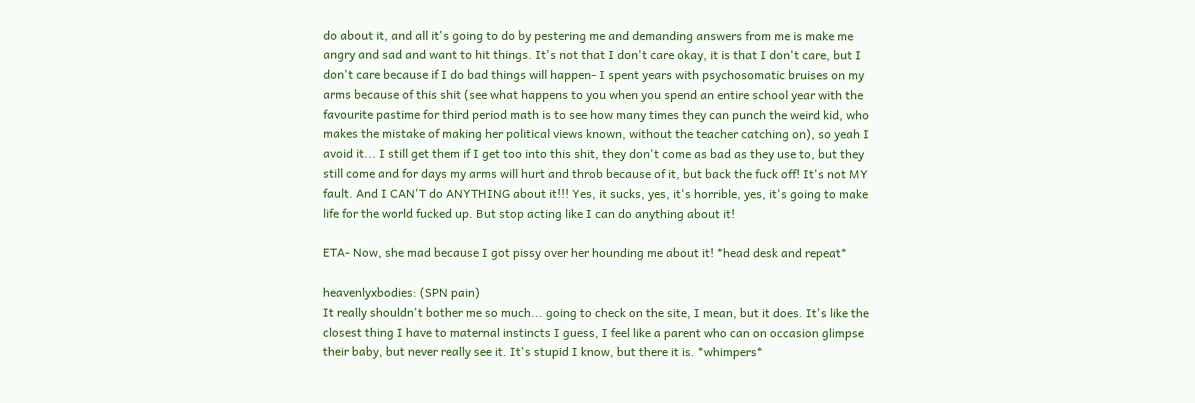do about it, and all it's going to do by pestering me and demanding answers from me is make me angry and sad and want to hit things. It's not that I don't care okay, it is that I don't care, but I don't care because if I do bad things will happen- I spent years with psychosomatic bruises on my arms because of this shit (see what happens to you when you spend an entire school year with the favourite pastime for third period math is to see how many times they can punch the weird kid, who makes the mistake of making her political views known, without the teacher catching on), so yeah I avoid it... I still get them if I get too into this shit, they don't come as bad as they use to, but they still come and for days my arms will hurt and throb because of it, but back the fuck off! It's not MY fault. And I CAN'T do ANYTHING about it!!! Yes, it sucks, yes, it's horrible, yes, it's going to make life for the world fucked up. But stop acting like I can do anything about it!

ETA- Now, she mad because I got pissy over her hounding me about it! *head desk and repeat*

heavenlyxbodies: (SPN pain)
It really shouldn't bother me so much... going to check on the site, I mean, but it does. It's like the closest thing I have to maternal instincts I guess, I feel like a parent who can on occasion glimpse their baby, but never really see it. It's stupid I know, but there it is. *whimpers*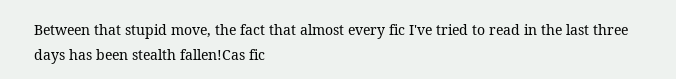Between that stupid move, the fact that almost every fic I've tried to read in the last three days has been stealth fallen!Cas fic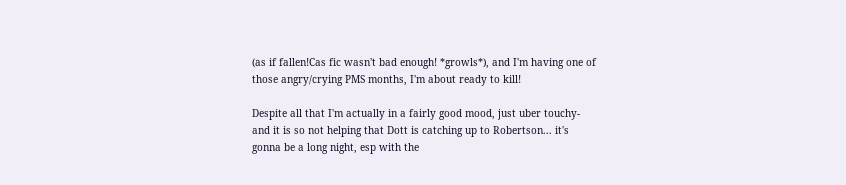(as if fallen!Cas fic wasn't bad enough! *growls*), and I'm having one of those angry/crying PMS months, I'm about ready to kill!

Despite all that I'm actually in a fairly good mood, just uber touchy- and it is so not helping that Dott is catching up to Robertson... it's gonna be a long night, esp with the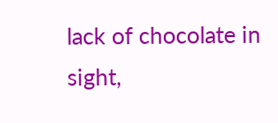lack of chocolate in sight,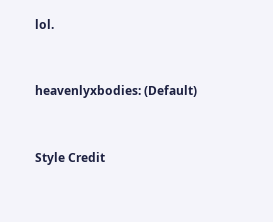lol.


heavenlyxbodies: (Default)


Style Credit